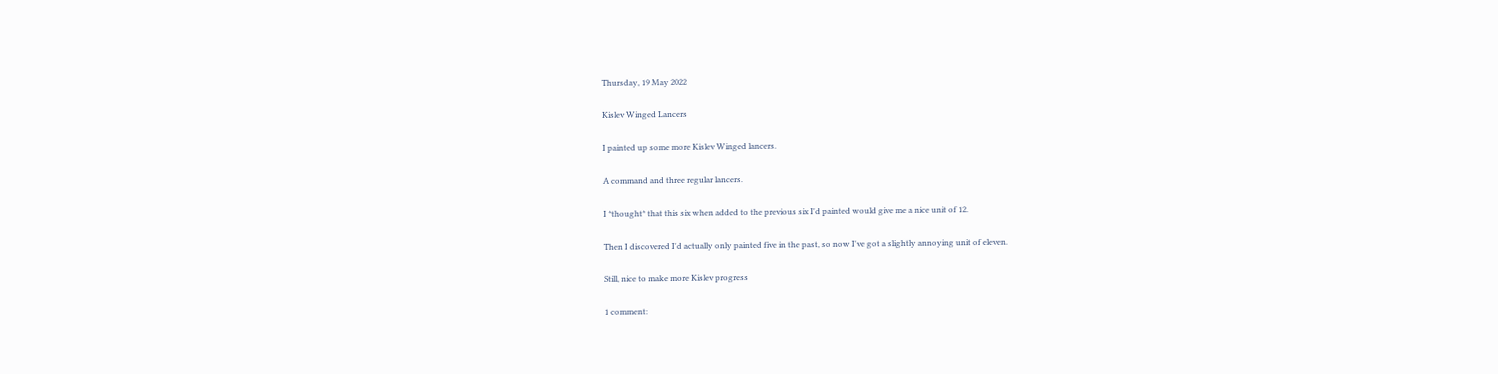Thursday, 19 May 2022

Kislev Winged Lancers

I painted up some more Kislev Winged lancers.

A command and three regular lancers.

I *thought* that this six when added to the previous six I'd painted would give me a nice unit of 12.

Then I discovered I'd actually only painted five in the past, so now I've got a slightly annoying unit of eleven.

Still, nice to make more Kislev progress

1 comment: